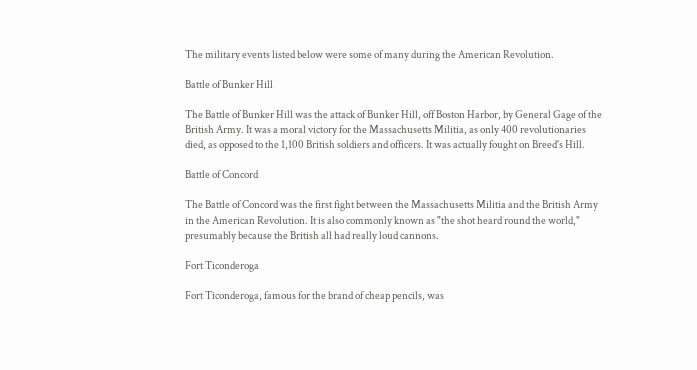The military events listed below were some of many during the American Revolution.

Battle of Bunker Hill

The Battle of Bunker Hill was the attack of Bunker Hill, off Boston Harbor, by General Gage of the British Army. It was a moral victory for the Massachusetts Militia, as only 400 revolutionaries died, as opposed to the 1,100 British soldiers and officers. It was actually fought on Breed's Hill.

Battle of Concord

The Battle of Concord was the first fight between the Massachusetts Militia and the British Army in the American Revolution. It is also commonly known as "the shot heard round the world," presumably because the British all had really loud cannons.

Fort Ticonderoga

Fort Ticonderoga, famous for the brand of cheap pencils, was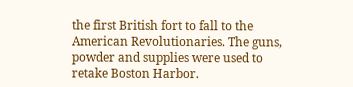the first British fort to fall to the American Revolutionaries. The guns, powder and supplies were used to retake Boston Harbor.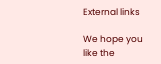External links

We hope you like the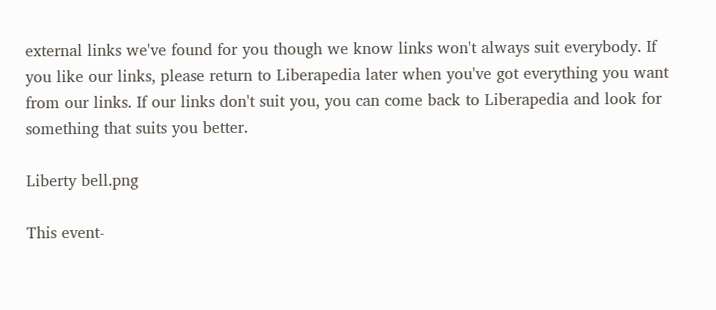external links we've found for you though we know links won't always suit everybody. If you like our links, please return to Liberapedia later when you've got everything you want from our links. If our links don't suit you, you can come back to Liberapedia and look for something that suits you better.

Liberty bell.png

This event-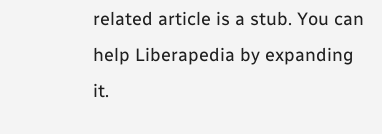related article is a stub. You can help Liberapedia by expanding it.